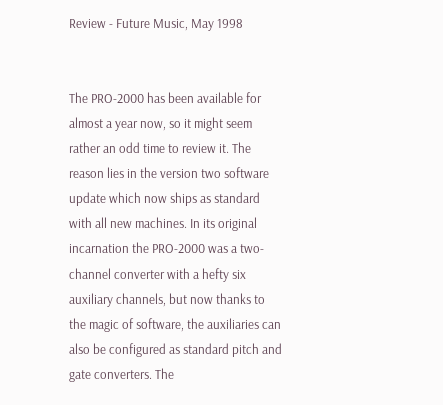Review - Future Music, May 1998


The PRO-2000 has been available for almost a year now, so it might seem rather an odd time to review it. The reason lies in the version two software update which now ships as standard with all new machines. In its original incarnation the PRO-2000 was a two-channel converter with a hefty six auxiliary channels, but now thanks to the magic of software, the auxiliaries can also be configured as standard pitch and gate converters. The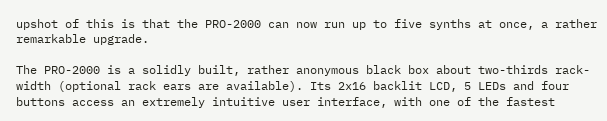upshot of this is that the PRO-2000 can now run up to five synths at once, a rather remarkable upgrade.

The PRO-2000 is a solidly built, rather anonymous black box about two-thirds rack-width (optional rack ears are available). Its 2x16 backlit LCD, 5 LEDs and four buttons access an extremely intuitive user interface, with one of the fastest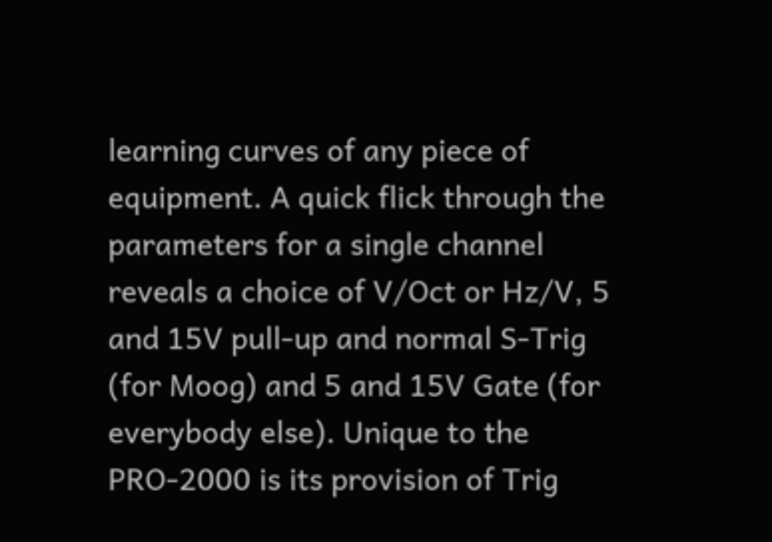learning curves of any piece of equipment. A quick flick through the parameters for a single channel reveals a choice of V/Oct or Hz/V, 5 and 15V pull-up and normal S-Trig (for Moog) and 5 and 15V Gate (for everybody else). Unique to the PRO-2000 is its provision of Trig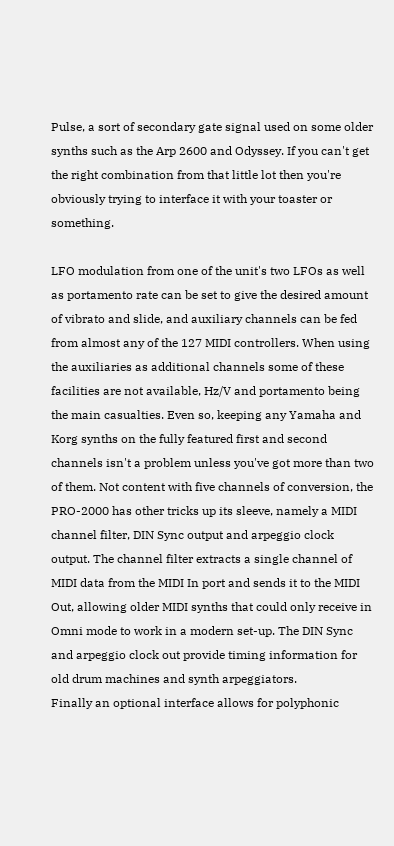Pulse, a sort of secondary gate signal used on some older synths such as the Arp 2600 and Odyssey. If you can't get the right combination from that little lot then you're obviously trying to interface it with your toaster or something.

LFO modulation from one of the unit's two LFOs as well as portamento rate can be set to give the desired amount of vibrato and slide, and auxiliary channels can be fed from almost any of the 127 MIDI controllers. When using the auxiliaries as additional channels some of these facilities are not available, Hz/V and portamento being the main casualties. Even so, keeping any Yamaha and Korg synths on the fully featured first and second channels isn't a problem unless you've got more than two of them. Not content with five channels of conversion, the PRO-2000 has other tricks up its sleeve, namely a MIDI channel filter, DIN Sync output and arpeggio clock output. The channel filter extracts a single channel of MIDI data from the MIDI In port and sends it to the MIDI Out, allowing older MIDI synths that could only receive in Omni mode to work in a modern set-up. The DIN Sync and arpeggio clock out provide timing information for old drum machines and synth arpeggiators.
Finally an optional interface allows for polyphonic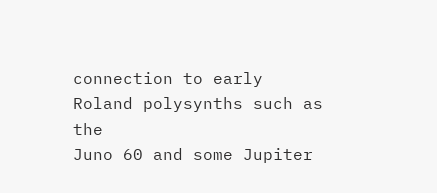connection to early Roland polysynths such as the
Juno 60 and some Jupiter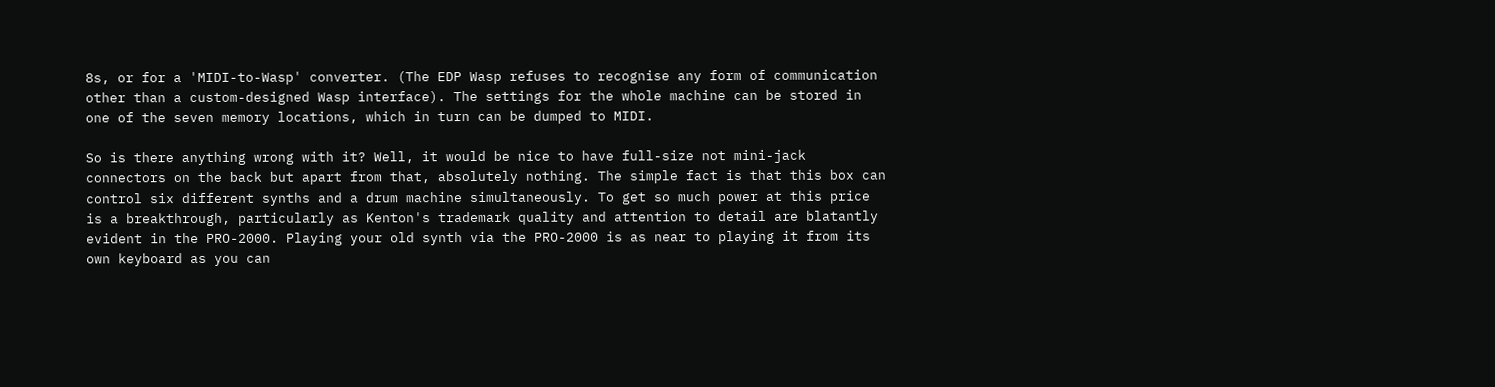8s, or for a 'MIDI-to-Wasp' converter. (The EDP Wasp refuses to recognise any form of communication other than a custom-designed Wasp interface). The settings for the whole machine can be stored in one of the seven memory locations, which in turn can be dumped to MIDI.

So is there anything wrong with it? Well, it would be nice to have full-size not mini-jack connectors on the back but apart from that, absolutely nothing. The simple fact is that this box can control six different synths and a drum machine simultaneously. To get so much power at this price is a breakthrough, particularly as Kenton's trademark quality and attention to detail are blatantly evident in the PRO-2000. Playing your old synth via the PRO-2000 is as near to playing it from its own keyboard as you can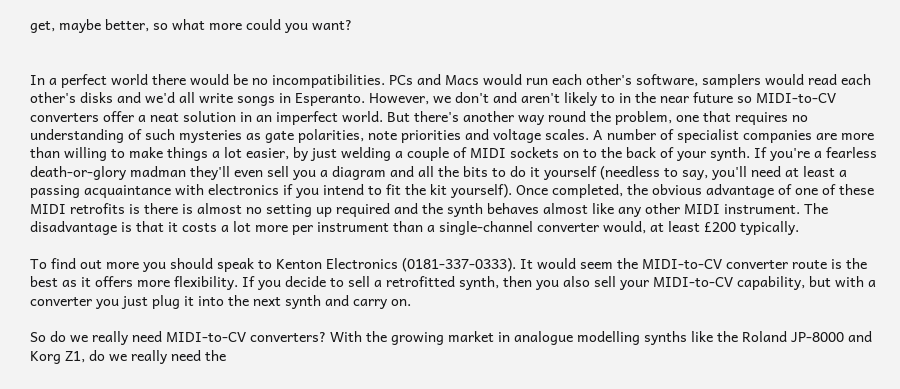get, maybe better, so what more could you want?


In a perfect world there would be no incompatibilities. PCs and Macs would run each other's software, samplers would read each other's disks and we'd all write songs in Esperanto. However, we don't and aren't likely to in the near future so MIDI-to-CV converters offer a neat solution in an imperfect world. But there's another way round the problem, one that requires no understanding of such mysteries as gate polarities, note priorities and voltage scales. A number of specialist companies are more than willing to make things a lot easier, by just welding a couple of MIDI sockets on to the back of your synth. If you're a fearless death-or-glory madman they'll even sell you a diagram and all the bits to do it yourself (needless to say, you'll need at least a passing acquaintance with electronics if you intend to fit the kit yourself). Once completed, the obvious advantage of one of these MIDI retrofits is there is almost no setting up required and the synth behaves almost like any other MIDI instrument. The disadvantage is that it costs a lot more per instrument than a single-channel converter would, at least £200 typically.

To find out more you should speak to Kenton Electronics (0181-337-0333). It would seem the MIDI-to-CV converter route is the best as it offers more flexibility. If you decide to sell a retrofitted synth, then you also sell your MIDI-to-CV capability, but with a converter you just plug it into the next synth and carry on.

So do we really need MIDI-to-CV converters? With the growing market in analogue modelling synths like the Roland JP-8000 and Korg Z1, do we really need the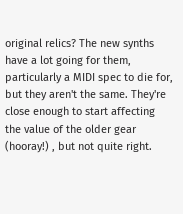original relics? The new synths have a lot going for them, particularly a MIDI spec to die for, but they aren't the same. They're close enough to start affecting the value of the older gear (hooray!) , but not quite right.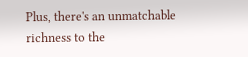Plus, there's an unmatchable richness to the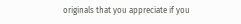originals that you appreciate if you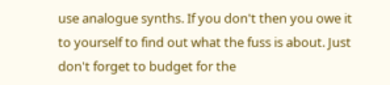use analogue synths. If you don't then you owe it to yourself to find out what the fuss is about. Just don't forget to budget for the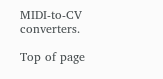MIDI-to-CV converters.

Top of page